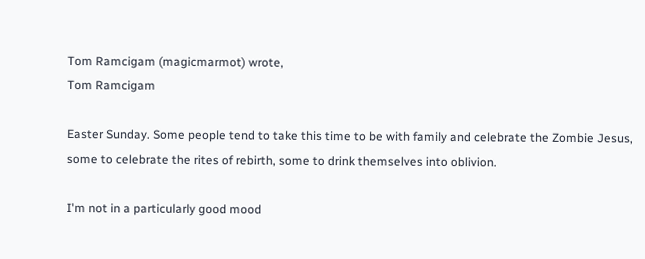Tom Ramcigam (magicmarmot) wrote,
Tom Ramcigam

Easter Sunday. Some people tend to take this time to be with family and celebrate the Zombie Jesus, some to celebrate the rites of rebirth, some to drink themselves into oblivion.

I'm not in a particularly good mood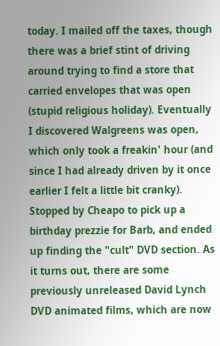today. I mailed off the taxes, though there was a brief stint of driving around trying to find a store that carried envelopes that was open (stupid religious holiday). Eventually I discovered Walgreens was open, which only took a freakin' hour (and since I had already driven by it once earlier I felt a little bit cranky). Stopped by Cheapo to pick up a birthday prezzie for Barb, and ended up finding the "cult" DVD section. As it turns out, there are some previously unreleased David Lynch DVD animated films, which are now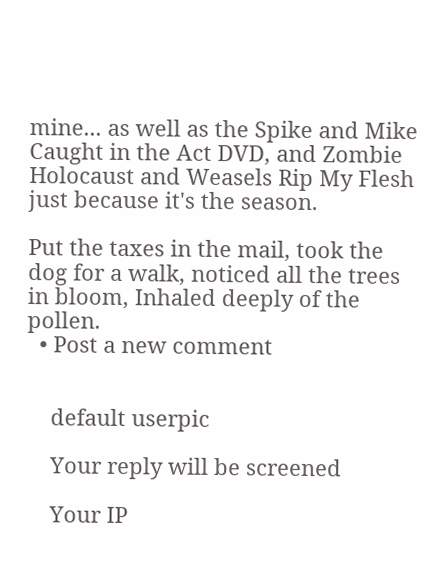mine... as well as the Spike and Mike Caught in the Act DVD, and Zombie Holocaust and Weasels Rip My Flesh just because it's the season.

Put the taxes in the mail, took the dog for a walk, noticed all the trees in bloom, Inhaled deeply of the pollen.
  • Post a new comment


    default userpic

    Your reply will be screened

    Your IP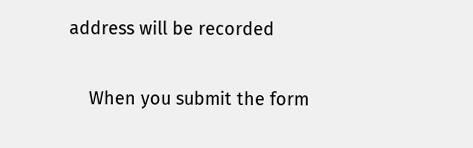address will be recorded

    When you submit the form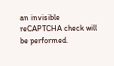an invisible reCAPTCHA check will be performed.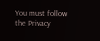You must follow the Privacy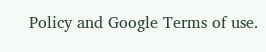Policy and Google Terms of use.